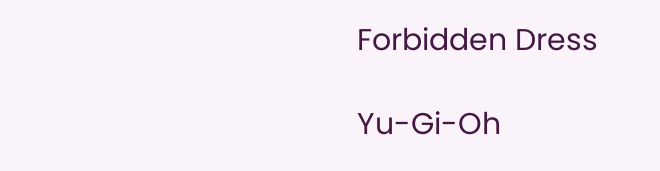Forbidden Dress

Yu-Gi-Oh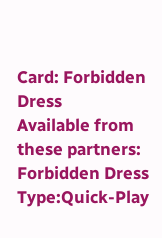Card: Forbidden Dress
Available from these partners:
Forbidden Dress
Type:Quick-Play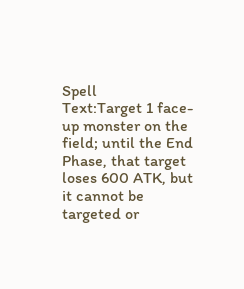Spell
Text:Target 1 face-up monster on the field; until the End Phase, that target loses 600 ATK, but it cannot be targeted or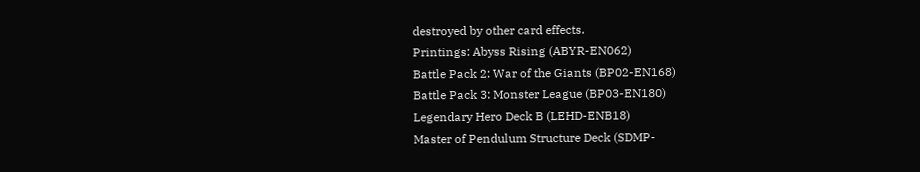destroyed by other card effects.
Printings: Abyss Rising (ABYR-EN062)
Battle Pack 2: War of the Giants (BP02-EN168)
Battle Pack 3: Monster League (BP03-EN180)
Legendary Hero Deck B (LEHD-ENB18)
Master of Pendulum Structure Deck (SDMP-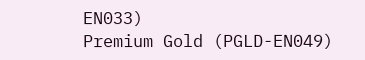EN033)
Premium Gold (PGLD-EN049)